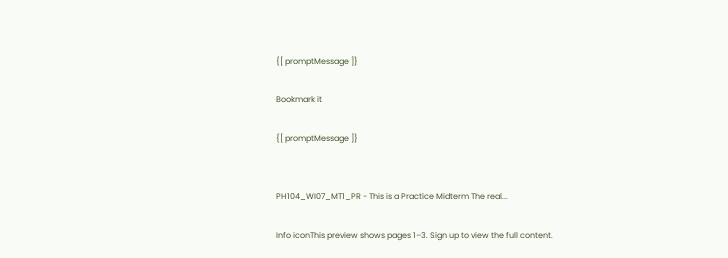{[ promptMessage ]}

Bookmark it

{[ promptMessage ]}


PH104_WI07_MT1_PR - This is a Practice Midterm The real...

Info iconThis preview shows pages 1–3. Sign up to view the full content.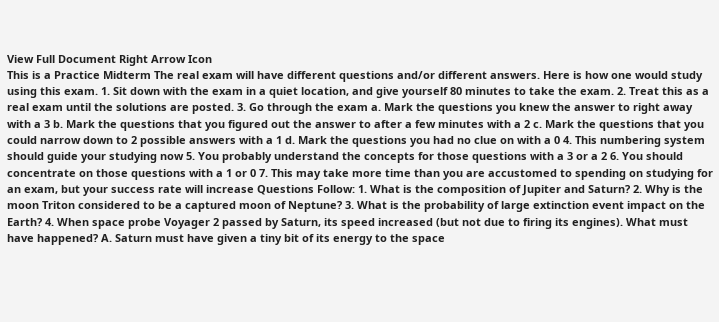View Full Document Right Arrow Icon
This is a Practice Midterm The real exam will have different questions and/or different answers. Here is how one would study using this exam. 1. Sit down with the exam in a quiet location, and give yourself 80 minutes to take the exam. 2. Treat this as a real exam until the solutions are posted. 3. Go through the exam a. Mark the questions you knew the answer to right away with a 3 b. Mark the questions that you figured out the answer to after a few minutes with a 2 c. Mark the questions that you could narrow down to 2 possible answers with a 1 d. Mark the questions you had no clue on with a 0 4. This numbering system should guide your studying now 5. You probably understand the concepts for those questions with a 3 or a 2 6. You should concentrate on those questions with a 1 or 0 7. This may take more time than you are accustomed to spending on studying for an exam, but your success rate will increase Questions Follow: 1. What is the composition of Jupiter and Saturn? 2. Why is the moon Triton considered to be a captured moon of Neptune? 3. What is the probability of large extinction event impact on the Earth? 4. When space probe Voyager 2 passed by Saturn, its speed increased (but not due to firing its engines). What must have happened? A. Saturn must have given a tiny bit of its energy to the space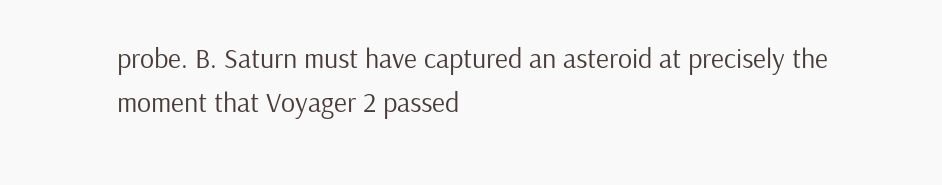probe. B. Saturn must have captured an asteroid at precisely the moment that Voyager 2 passed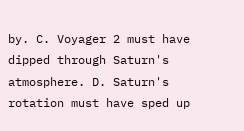by. C. Voyager 2 must have dipped through Saturn's atmosphere. D. Saturn's rotation must have sped up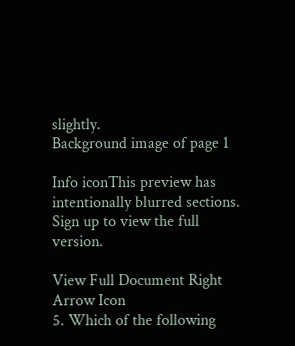slightly.
Background image of page 1

Info iconThis preview has intentionally blurred sections. Sign up to view the full version.

View Full Document Right Arrow Icon
5. Which of the following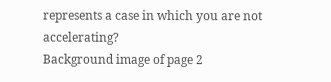represents a case in which you are not accelerating?
Background image of page 2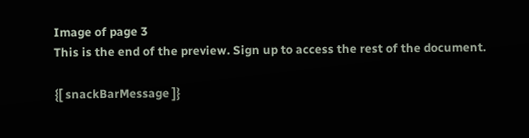Image of page 3
This is the end of the preview. Sign up to access the rest of the document.

{[ snackBarMessage ]}